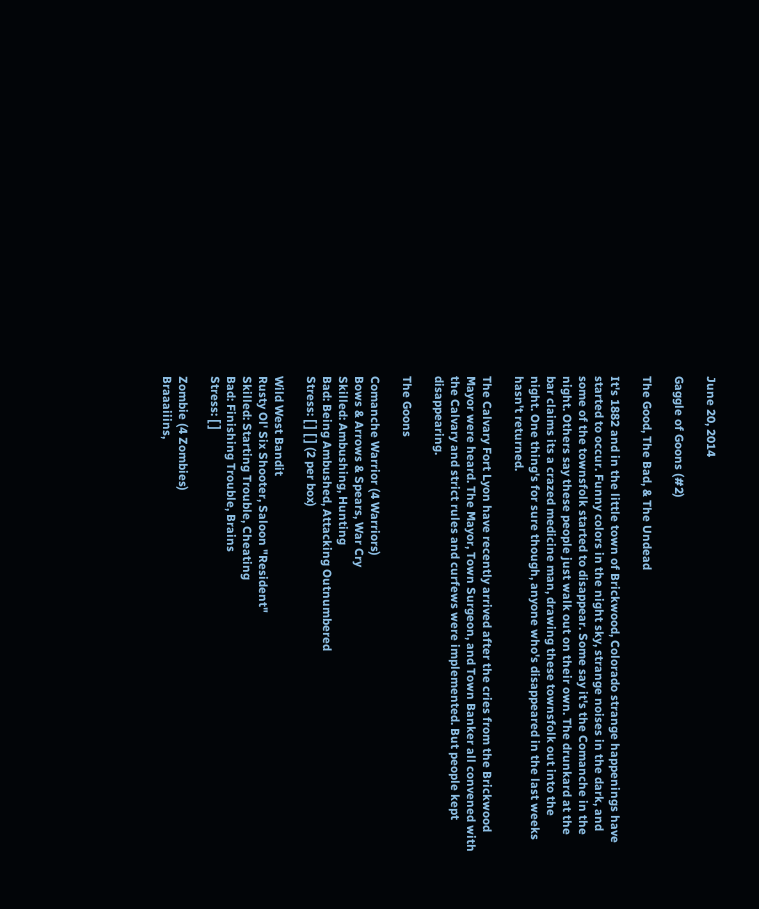June 20, 2014

Gaggle of Goons (#2)

The Good, The Bad, & The Undead

It's 1882 and in the little town of Brickwood, Colorado strange happenings have started to occur. Funny colors in the night sky, strange noises in the dark, and some of the townsfolk started to disappear. Some say it's the Comanche in the night. Others say these people just walk out on their own. The drunkard at the bar claims its a crazed medicine man, drawing these townsfolk out into the night. One thing's for sure though, anyone who's disappeared in the last weeks hasn't returned.

The Calvary Fort Lyon have recently arrived after the cries from the Brickwood Mayor were heard. The Mayor, Town Surgeon, and Town Banker all convened with the Calvary and strict rules and curfews were implemented. But people kept disappearing.

The Goons

Comanche Warrior (4 Warriors)
Bows & Arrows & Spears, War Cry
Skilled: Ambushing, Hunting
Bad: Being Ambushed, Attacking Outnumbered
Stress: [ ] [ ] (2 per box)

Wild West Bandit
Rusty Ol' Six Shooter, Saloon "Resident"
Skilled: Starting Trouble, Cheating
Bad: Finishing Trouble, Brains
Stress: [ ]

Zombie (4 Zombies)
Braaaiiins,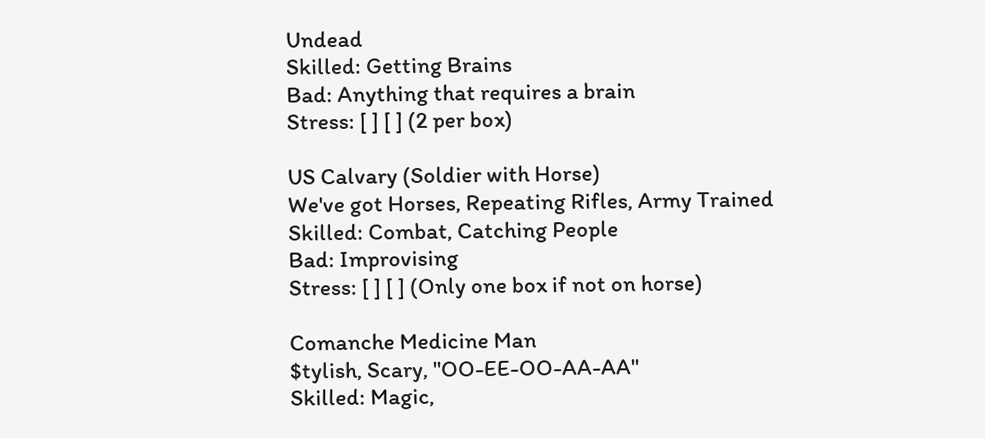Undead
Skilled: Getting Brains
Bad: Anything that requires a brain
Stress: [ ] [ ] (2 per box)

US Calvary (Soldier with Horse)
We've got Horses, Repeating Rifles, Army Trained
Skilled: Combat, Catching People
Bad: Improvising
Stress: [ ] [ ] (Only one box if not on horse)

Comanche Medicine Man
$tylish, Scary, "OO-EE-OO-AA-AA"
Skilled: Magic,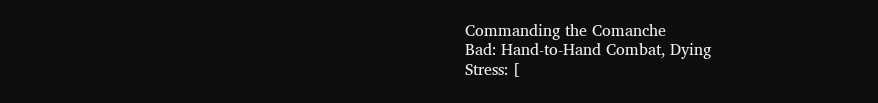Commanding the Comanche
Bad: Hand-to-Hand Combat, Dying
Stress: [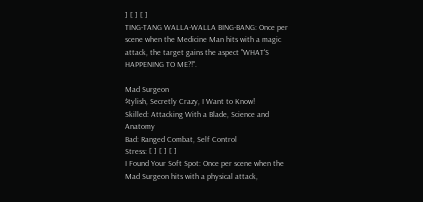] [ ] [ ]
TING-TANG WALLA-WALLA BING-BANG: Once per scene when the Medicine Man hits with a magic attack, the target gains the aspect "WHAT'S HAPPENING TO ME?!".

Mad Surgeon
$tylish, Secretly Crazy, I Want to Know!
Skilled: Attacking With a Blade, Science and Anatomy
Bad: Ranged Combat, Self Control
Stress: [ ] [ ] [ ]
I Found Your Soft Spot: Once per scene when the Mad Surgeon hits with a physical attack,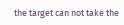the target can not take the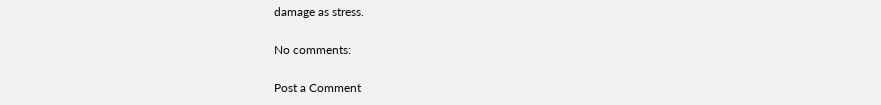damage as stress.

No comments:

Post a Comment